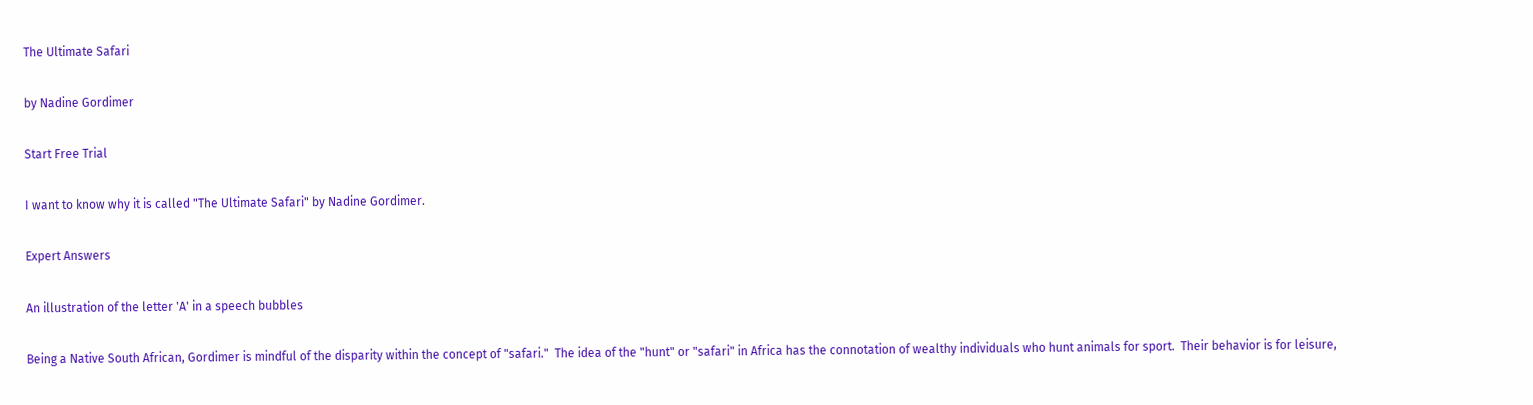The Ultimate Safari

by Nadine Gordimer

Start Free Trial

I want to know why it is called "The Ultimate Safari" by Nadine Gordimer.

Expert Answers

An illustration of the letter 'A' in a speech bubbles

Being a Native South African, Gordimer is mindful of the disparity within the concept of "safari."  The idea of the "hunt" or "safari" in Africa has the connotation of wealthy individuals who hunt animals for sport.  Their behavior is for leisure,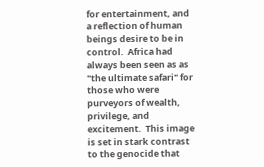for entertainment, and a reflection of human beings desire to be in control.  Africa had always been seen as as "the ultimate safari" for those who were purveyors of wealth, privilege, and excitement.  This image is set in stark contrast to the genocide that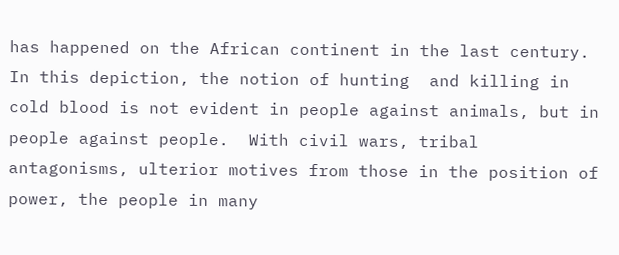has happened on the African continent in the last century.  In this depiction, the notion of hunting  and killing in cold blood is not evident in people against animals, but in people against people.  With civil wars, tribal antagonisms, ulterior motives from those in the position of power, the people in many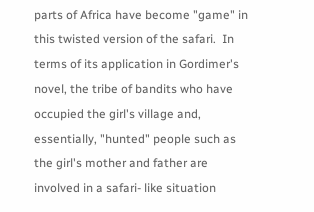parts of Africa have become "game" in this twisted version of the safari.  In terms of its application in Gordimer's novel, the tribe of bandits who have occupied the girl's village and, essentially, "hunted" people such as the girl's mother and father are involved in a safari- like situation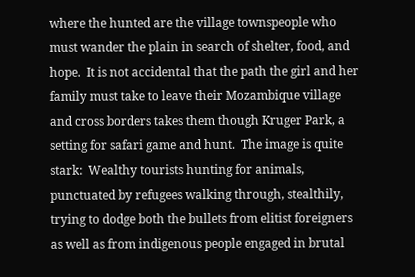where the hunted are the village townspeople who must wander the plain in search of shelter, food, and hope.  It is not accidental that the path the girl and her family must take to leave their Mozambique village and cross borders takes them though Kruger Park, a setting for safari game and hunt.  The image is quite stark:  Wealthy tourists hunting for animals, punctuated by refugees walking through, stealthily, trying to dodge both the bullets from elitist foreigners as well as from indigenous people engaged in brutal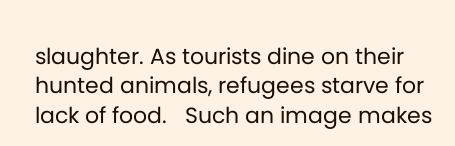slaughter. As tourists dine on their hunted animals, refugees starve for lack of food.   Such an image makes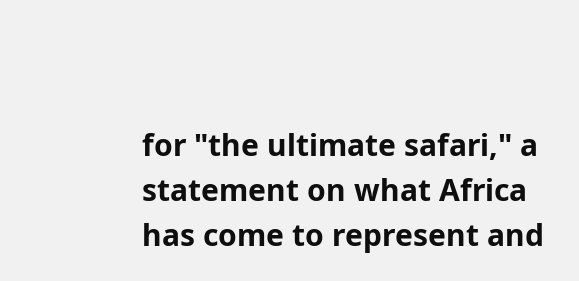for "the ultimate safari," a statement on what Africa has come to represent and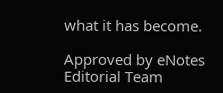what it has become.

Approved by eNotes Editorial Team